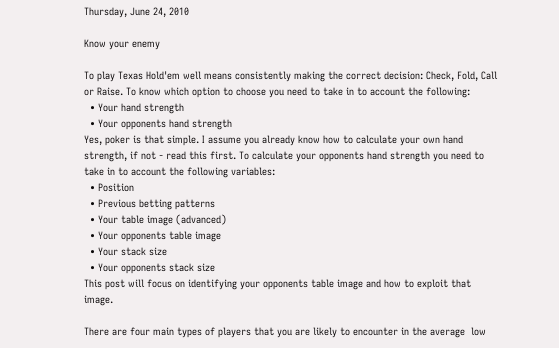Thursday, June 24, 2010

Know your enemy

To play Texas Hold'em well means consistently making the correct decision: Check, Fold, Call or Raise. To know which option to choose you need to take in to account the following:
  • Your hand strength
  • Your opponents hand strength
Yes, poker is that simple. I assume you already know how to calculate your own hand strength, if not - read this first. To calculate your opponents hand strength you need to take in to account the following variables:
  • Position
  • Previous betting patterns
  • Your table image (advanced)
  • Your opponents table image
  • Your stack size
  • Your opponents stack size
This post will focus on identifying your opponents table image and how to exploit that image.

There are four main types of players that you are likely to encounter in the average  low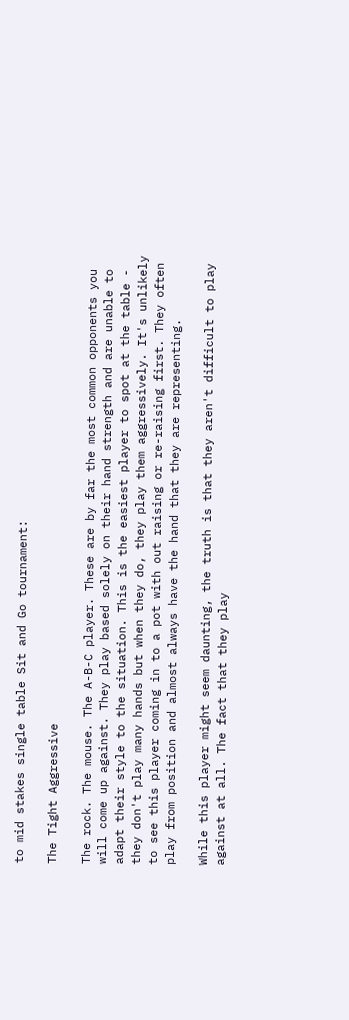to mid stakes single table Sit and Go tournament:

The Tight Aggressive

The rock. The mouse. The A-B-C player. These are by far the most common opponents you will come up against. They play based solely on their hand strength and are unable to adapt their style to the situation. This is the easiest player to spot at the table - they don't play many hands but when they do, they play them aggressively. It's unlikely to see this player coming in to a pot with out raising or re-raising first. They often play from position and almost always have the hand that they are representing.

While this player might seem daunting, the truth is that they aren't difficult to play against at all. The fact that they play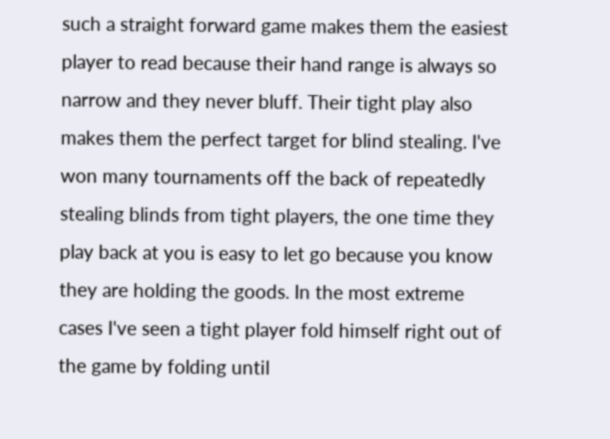such a straight forward game makes them the easiest player to read because their hand range is always so narrow and they never bluff. Their tight play also makes them the perfect target for blind stealing. I've won many tournaments off the back of repeatedly stealing blinds from tight players, the one time they play back at you is easy to let go because you know they are holding the goods. In the most extreme cases I've seen a tight player fold himself right out of the game by folding until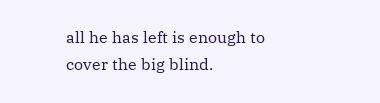all he has left is enough to cover the big blind.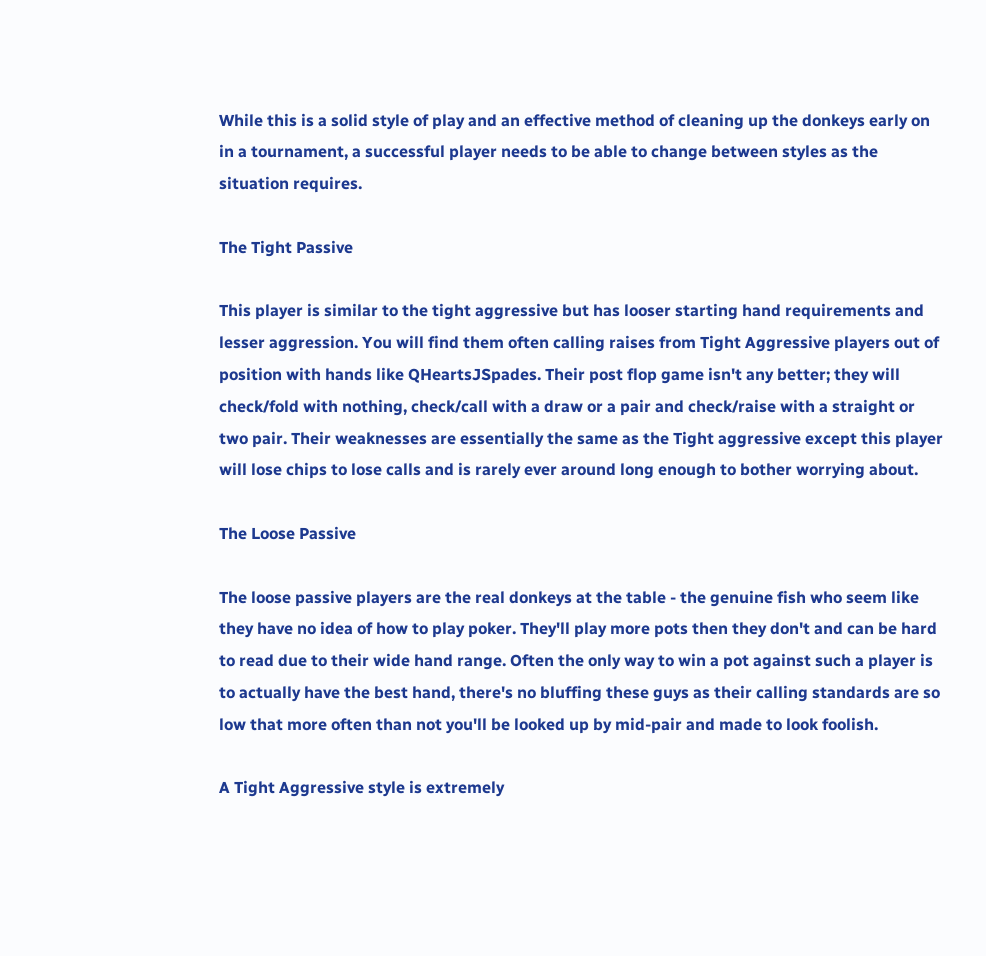While this is a solid style of play and an effective method of cleaning up the donkeys early on in a tournament, a successful player needs to be able to change between styles as the situation requires.

The Tight Passive

This player is similar to the tight aggressive but has looser starting hand requirements and lesser aggression. You will find them often calling raises from Tight Aggressive players out of position with hands like QHeartsJSpades. Their post flop game isn't any better; they will check/fold with nothing, check/call with a draw or a pair and check/raise with a straight or two pair. Their weaknesses are essentially the same as the Tight aggressive except this player will lose chips to lose calls and is rarely ever around long enough to bother worrying about.

The Loose Passive

The loose passive players are the real donkeys at the table - the genuine fish who seem like they have no idea of how to play poker. They'll play more pots then they don't and can be hard to read due to their wide hand range. Often the only way to win a pot against such a player is to actually have the best hand, there's no bluffing these guys as their calling standards are so low that more often than not you'll be looked up by mid-pair and made to look foolish.

A Tight Aggressive style is extremely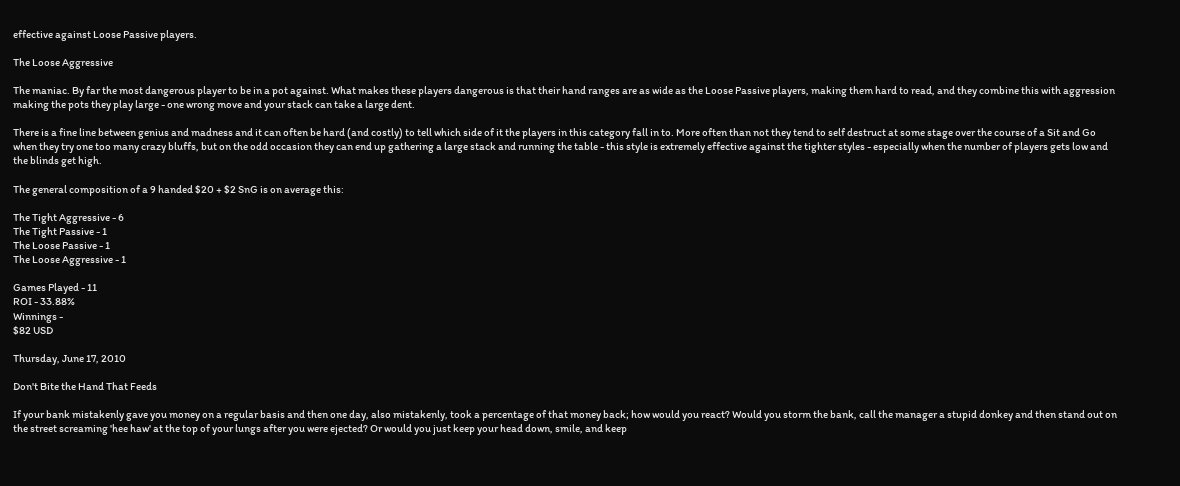effective against Loose Passive players.

The Loose Aggressive

The maniac. By far the most dangerous player to be in a pot against. What makes these players dangerous is that their hand ranges are as wide as the Loose Passive players, making them hard to read, and they combine this with aggression making the pots they play large - one wrong move and your stack can take a large dent.

There is a fine line between genius and madness and it can often be hard (and costly) to tell which side of it the players in this category fall in to. More often than not they tend to self destruct at some stage over the course of a Sit and Go when they try one too many crazy bluffs, but on the odd occasion they can end up gathering a large stack and running the table - this style is extremely effective against the tighter styles - especially when the number of players gets low and the blinds get high.

The general composition of a 9 handed $20 + $2 SnG is on average this:

The Tight Aggressive - 6
The Tight Passive - 1
The Loose Passive - 1
The Loose Aggressive - 1

Games Played - 11
ROI - 33.88%
Winnings -
$82 USD

Thursday, June 17, 2010

Don't Bite the Hand That Feeds

If your bank mistakenly gave you money on a regular basis and then one day, also mistakenly, took a percentage of that money back; how would you react? Would you storm the bank, call the manager a stupid donkey and then stand out on the street screaming 'hee haw' at the top of your lungs after you were ejected? Or would you just keep your head down, smile, and keep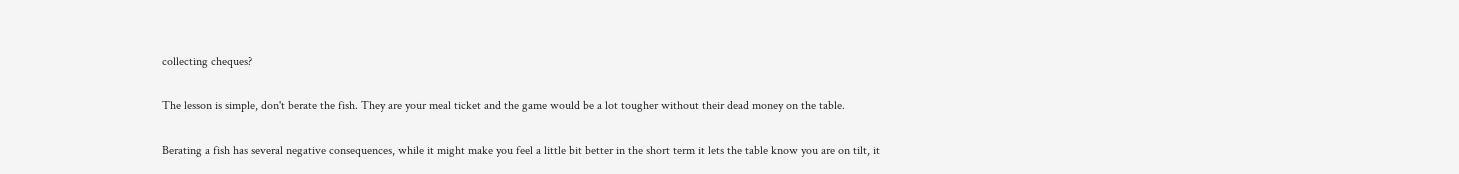collecting cheques?

The lesson is simple, don't berate the fish. They are your meal ticket and the game would be a lot tougher without their dead money on the table.

Berating a fish has several negative consequences, while it might make you feel a little bit better in the short term it lets the table know you are on tilt, it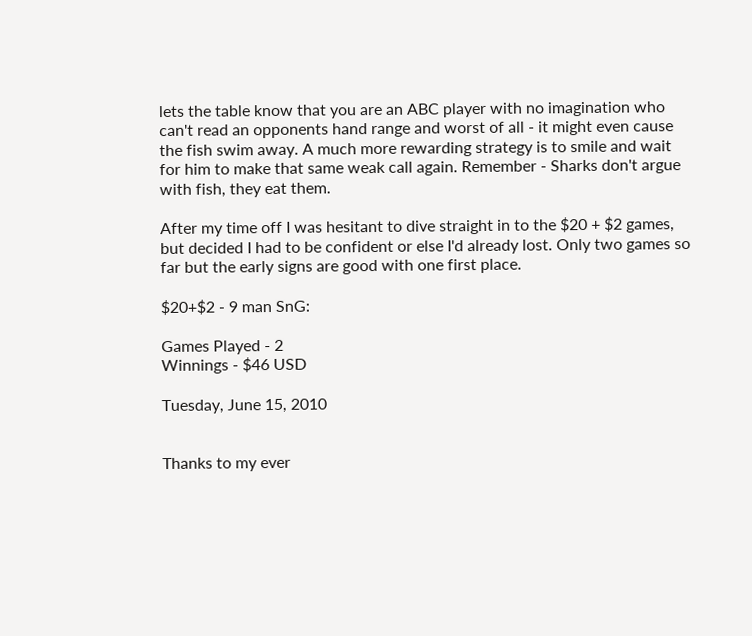lets the table know that you are an ABC player with no imagination who can't read an opponents hand range and worst of all - it might even cause the fish swim away. A much more rewarding strategy is to smile and wait for him to make that same weak call again. Remember - Sharks don't argue with fish, they eat them.

After my time off I was hesitant to dive straight in to the $20 + $2 games, but decided I had to be confident or else I'd already lost. Only two games so far but the early signs are good with one first place.

$20+$2 - 9 man SnG:

Games Played - 2
Winnings - $46 USD

Tuesday, June 15, 2010


Thanks to my ever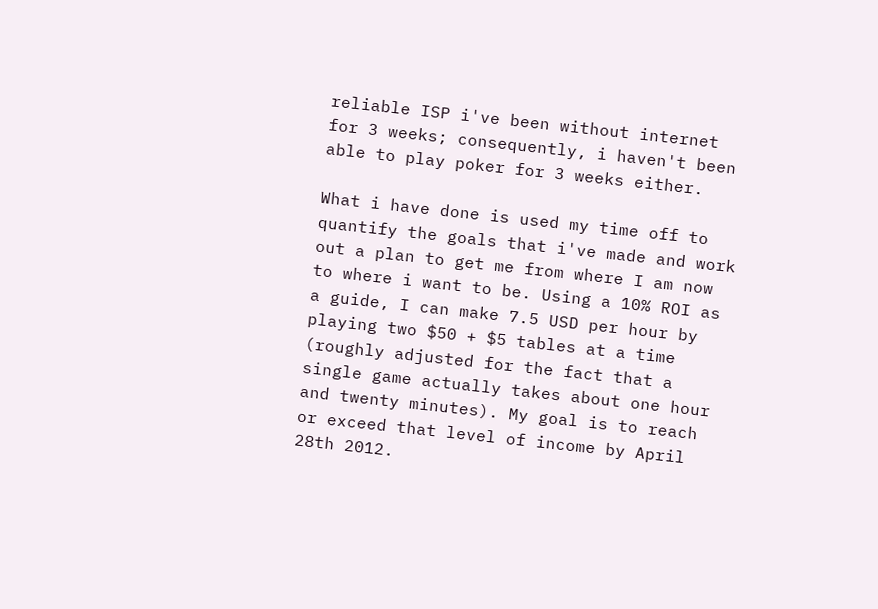reliable ISP i've been without internet for 3 weeks; consequently, i haven't been able to play poker for 3 weeks either.

What i have done is used my time off to quantify the goals that i've made and work out a plan to get me from where I am now to where i want to be. Using a 10% ROI as a guide, I can make 7.5 USD per hour by playing two $50 + $5 tables at a time (roughly adjusted for the fact that a single game actually takes about one hour and twenty minutes). My goal is to reach or exceed that level of income by April 28th 2012.